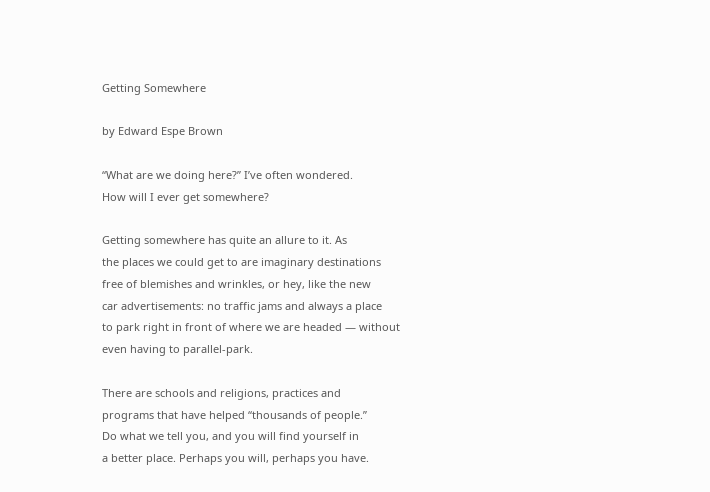Getting Somewhere

by Edward Espe Brown

“What are we doing here?” I’ve often wondered.
How will I ever get somewhere?

Getting somewhere has quite an allure to it. As
the places we could get to are imaginary destinations
free of blemishes and wrinkles, or hey, like the new
car advertisements: no traffic jams and always a place
to park right in front of where we are headed — without
even having to parallel-park.

There are schools and religions, practices and
programs that have helped “thousands of people.”
Do what we tell you, and you will find yourself in
a better place. Perhaps you will, perhaps you have.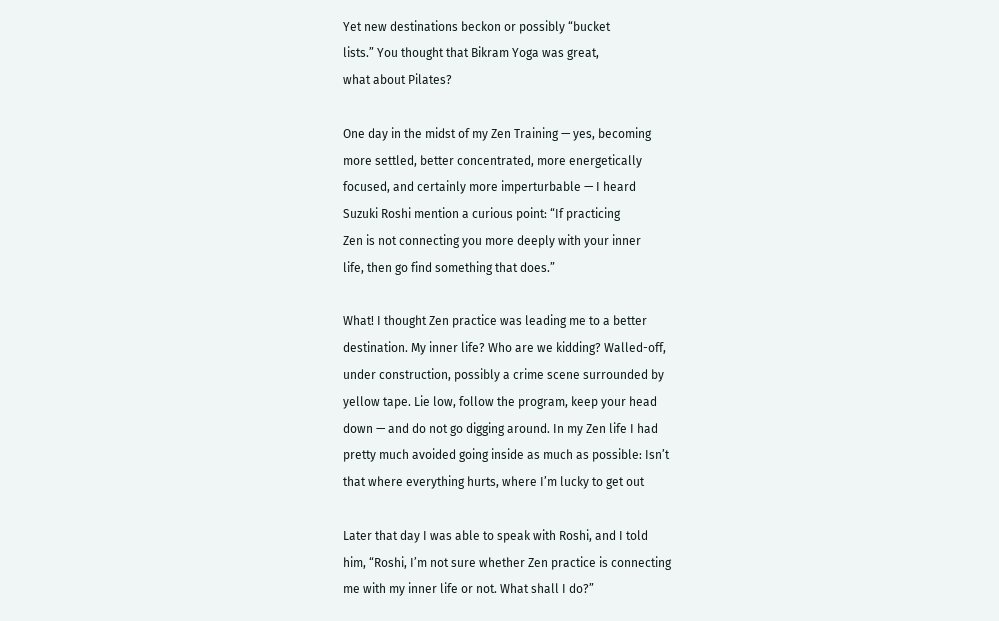Yet new destinations beckon or possibly “bucket
lists.” You thought that Bikram Yoga was great,
what about Pilates?

One day in the midst of my Zen Training — yes, becoming
more settled, better concentrated, more energetically
focused, and certainly more imperturbable — I heard
Suzuki Roshi mention a curious point: “If practicing
Zen is not connecting you more deeply with your inner
life, then go find something that does.”

What! I thought Zen practice was leading me to a better
destination. My inner life? Who are we kidding? Walled-off,
under construction, possibly a crime scene surrounded by
yellow tape. Lie low, follow the program, keep your head
down — and do not go digging around. In my Zen life I had
pretty much avoided going inside as much as possible: Isn’t
that where everything hurts, where I’m lucky to get out

Later that day I was able to speak with Roshi, and I told
him, “Roshi, I’m not sure whether Zen practice is connecting
me with my inner life or not. What shall I do?”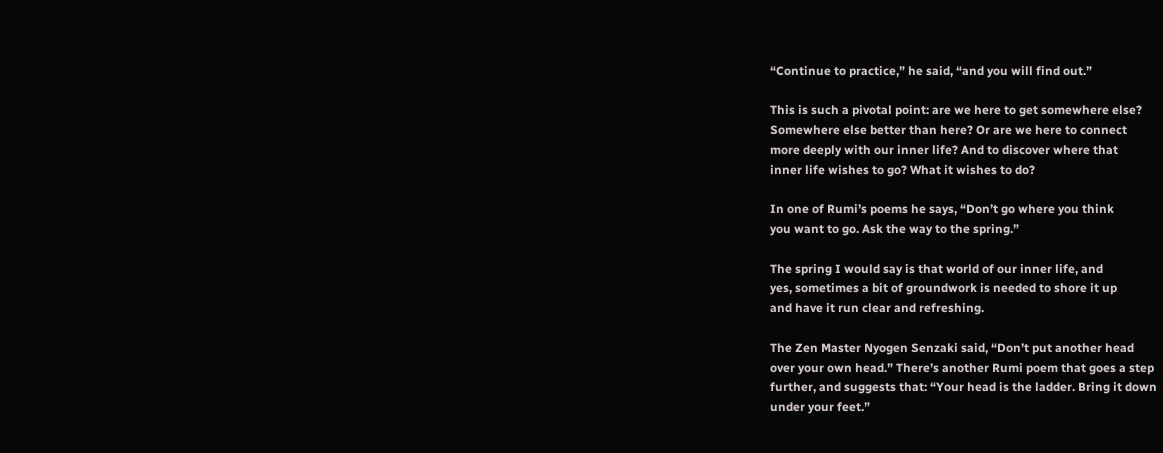“Continue to practice,” he said, “and you will find out.”

This is such a pivotal point: are we here to get somewhere else?
Somewhere else better than here? Or are we here to connect
more deeply with our inner life? And to discover where that
inner life wishes to go? What it wishes to do?

In one of Rumi’s poems he says, “Don’t go where you think
you want to go. Ask the way to the spring.”

The spring I would say is that world of our inner life, and
yes, sometimes a bit of groundwork is needed to shore it up
and have it run clear and refreshing.

The Zen Master Nyogen Senzaki said, “Don’t put another head
over your own head.” There’s another Rumi poem that goes a step
further, and suggests that: “Your head is the ladder. Bring it down
under your feet.”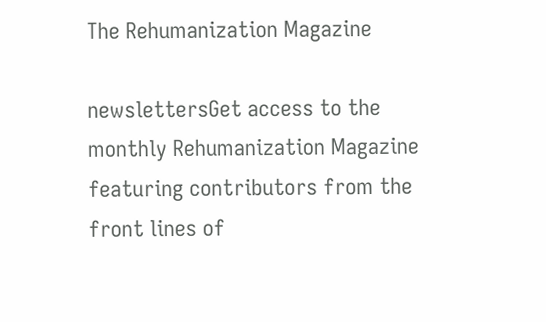The Rehumanization Magazine

newslettersGet access to the monthly Rehumanization Magazine featuring contributors from the front lines of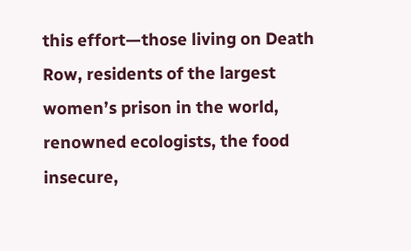this effort—those living on Death Row, residents of the largest women’s prison in the world, renowned ecologists, the food insecure,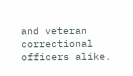and veteran correctional officers alike.